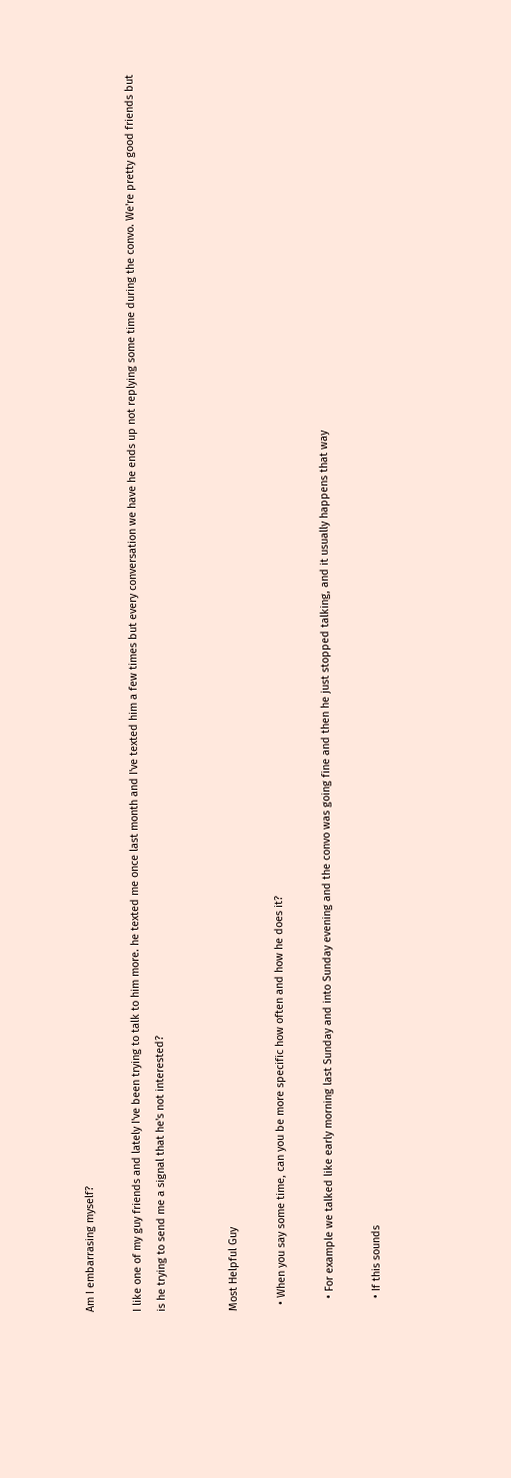Am I embarrasing myself?

I like one of my guy friends and lately I've been trying to talk to him more. he texted me once last month and I've texted him a few times but every conversation we have he ends up not replying some time during the convo. We're pretty good friends but is he trying to send me a signal that he's not interested?


Most Helpful Guy

  • When you say some time, can you be more specific how often and how he does it?

    • For example we talked like early morning last Sunday and into Sunday evening and the convo was going fine and then he just stopped talking, and it usually happens that way

    • If this sounds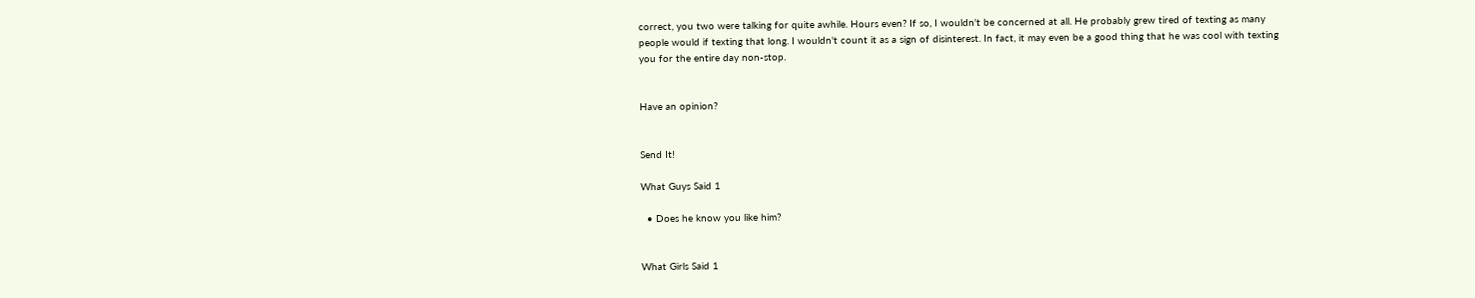correct, you two were talking for quite awhile. Hours even? If so, I wouldn't be concerned at all. He probably grew tired of texting as many people would if texting that long. I wouldn't count it as a sign of disinterest. In fact, it may even be a good thing that he was cool with texting you for the entire day non-stop.


Have an opinion?


Send It!

What Guys Said 1

  • Does he know you like him?


What Girls Said 1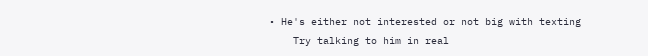• He's either not interested or not big with texting
    Try talking to him in real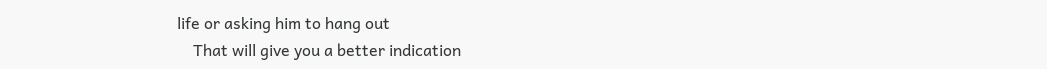life or asking him to hang out
    That will give you a better indication